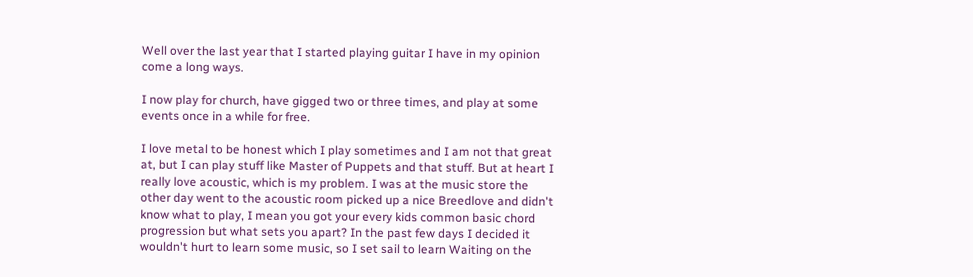Well over the last year that I started playing guitar I have in my opinion come a long ways.

I now play for church, have gigged two or three times, and play at some events once in a while for free.

I love metal to be honest which I play sometimes and I am not that great at, but I can play stuff like Master of Puppets and that stuff. But at heart I really love acoustic, which is my problem. I was at the music store the other day went to the acoustic room picked up a nice Breedlove and didn't know what to play, I mean you got your every kids common basic chord progression but what sets you apart? In the past few days I decided it wouldn't hurt to learn some music, so I set sail to learn Waiting on the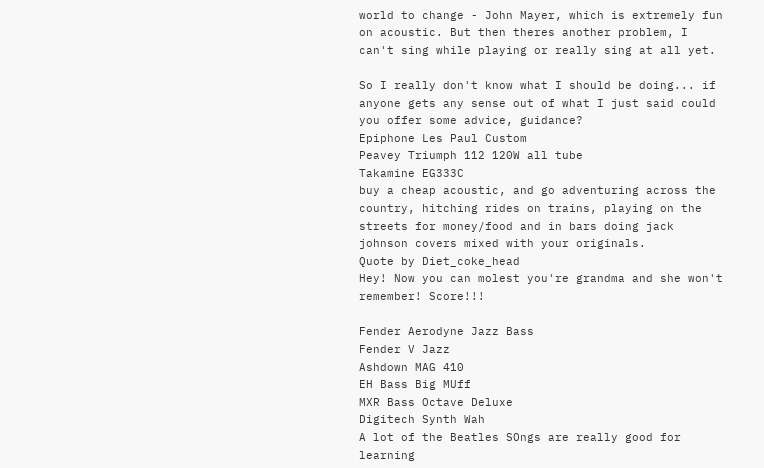world to change - John Mayer, which is extremely fun on acoustic. But then theres another problem, I can't sing while playing or really sing at all yet.

So I really don't know what I should be doing... if anyone gets any sense out of what I just said could you offer some advice, guidance?
Epiphone Les Paul Custom
Peavey Triumph 112 120W all tube
Takamine EG333C
buy a cheap acoustic, and go adventuring across the country, hitching rides on trains, playing on the streets for money/food and in bars doing jack johnson covers mixed with your originals.
Quote by Diet_coke_head
Hey! Now you can molest you're grandma and she won't remember! Score!!!

Fender Aerodyne Jazz Bass
Fender V Jazz
Ashdown MAG 410
EH Bass Big MUff
MXR Bass Octave Deluxe
Digitech Synth Wah
A lot of the Beatles SOngs are really good for learning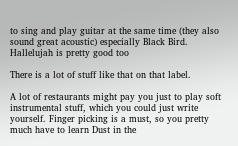to sing and play guitar at the same time (they also sound great acoustic) especially Black Bird.
Hallelujah is pretty good too

There is a lot of stuff like that on that label.

A lot of restaurants might pay you just to play soft instrumental stuff, which you could just write yourself. Finger picking is a must, so you pretty much have to learn Dust in the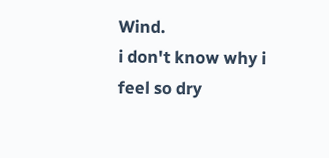Wind.
i don't know why i feel so dry